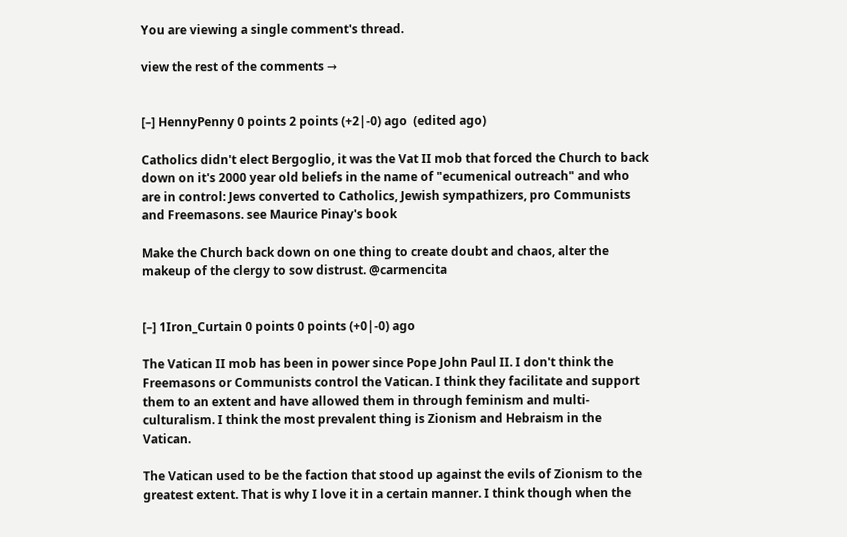You are viewing a single comment's thread.

view the rest of the comments →


[–] HennyPenny 0 points 2 points (+2|-0) ago  (edited ago)

Catholics didn't elect Bergoglio, it was the Vat II mob that forced the Church to back down on it's 2000 year old beliefs in the name of "ecumenical outreach" and who are in control: Jews converted to Catholics, Jewish sympathizers, pro Communists and Freemasons. see Maurice Pinay's book

Make the Church back down on one thing to create doubt and chaos, alter the makeup of the clergy to sow distrust. @carmencita


[–] 1Iron_Curtain 0 points 0 points (+0|-0) ago

The Vatican II mob has been in power since Pope John Paul II. I don't think the Freemasons or Communists control the Vatican. I think they facilitate and support them to an extent and have allowed them in through feminism and multi-culturalism. I think the most prevalent thing is Zionism and Hebraism in the Vatican.

The Vatican used to be the faction that stood up against the evils of Zionism to the greatest extent. That is why I love it in a certain manner. I think though when the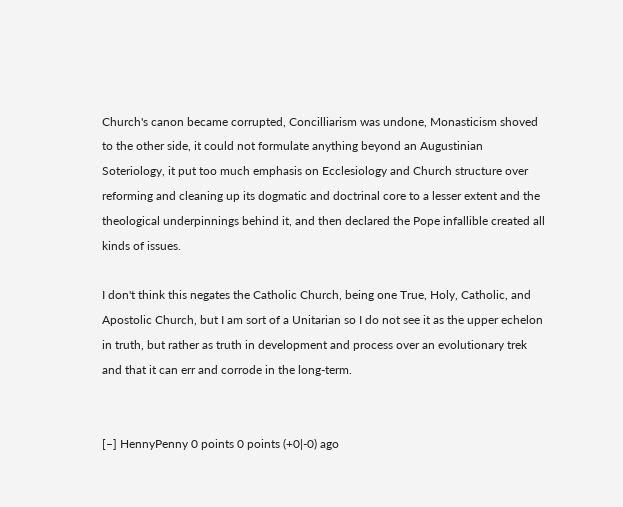Church's canon became corrupted, Concilliarism was undone, Monasticism shoved to the other side, it could not formulate anything beyond an Augustinian Soteriology, it put too much emphasis on Ecclesiology and Church structure over reforming and cleaning up its dogmatic and doctrinal core to a lesser extent and the theological underpinnings behind it, and then declared the Pope infallible created all kinds of issues.

I don't think this negates the Catholic Church, being one True, Holy, Catholic, and Apostolic Church, but I am sort of a Unitarian so I do not see it as the upper echelon in truth, but rather as truth in development and process over an evolutionary trek and that it can err and corrode in the long-term.


[–] HennyPenny 0 points 0 points (+0|-0) ago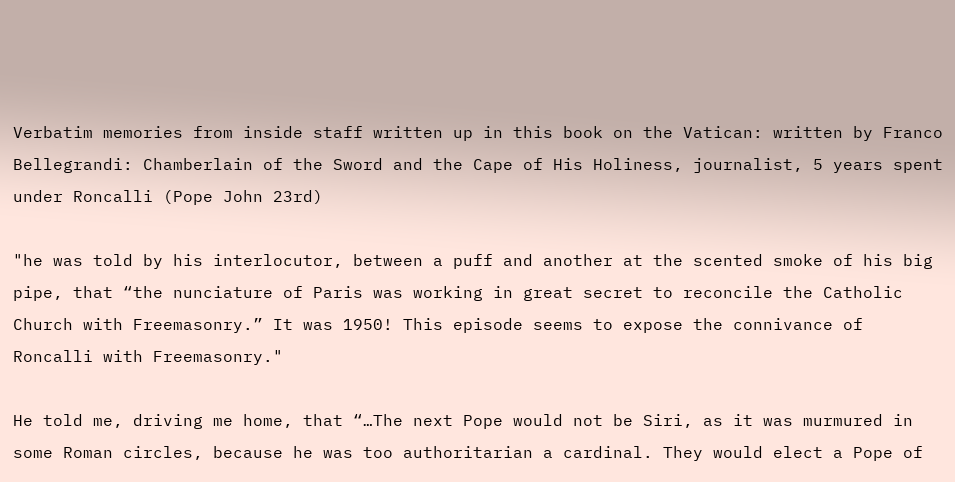Verbatim memories from inside staff written up in this book on the Vatican: written by Franco Bellegrandi: Chamberlain of the Sword and the Cape of His Holiness, journalist, 5 years spent under Roncalli (Pope John 23rd)

"he was told by his interlocutor, between a puff and another at the scented smoke of his big pipe, that “the nunciature of Paris was working in great secret to reconcile the Catholic Church with Freemasonry.” It was 1950! This episode seems to expose the connivance of Roncalli with Freemasonry."

He told me, driving me home, that “…The next Pope would not be Siri, as it was murmured in some Roman circles, because he was too authoritarian a cardinal. They would elect a Pope of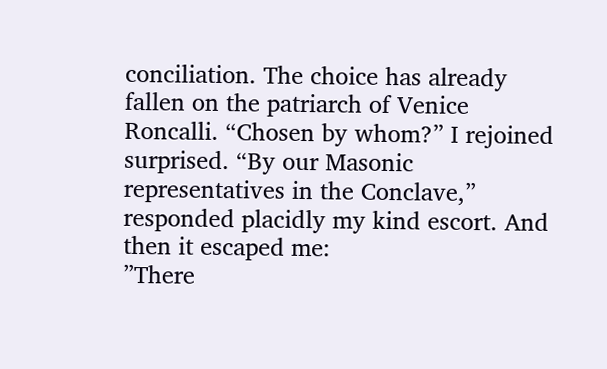conciliation. The choice has already fallen on the patriarch of Venice Roncalli. “Chosen by whom?” I rejoined surprised. “By our Masonic representatives in the Conclave,” responded placidly my kind escort. And then it escaped me:
”There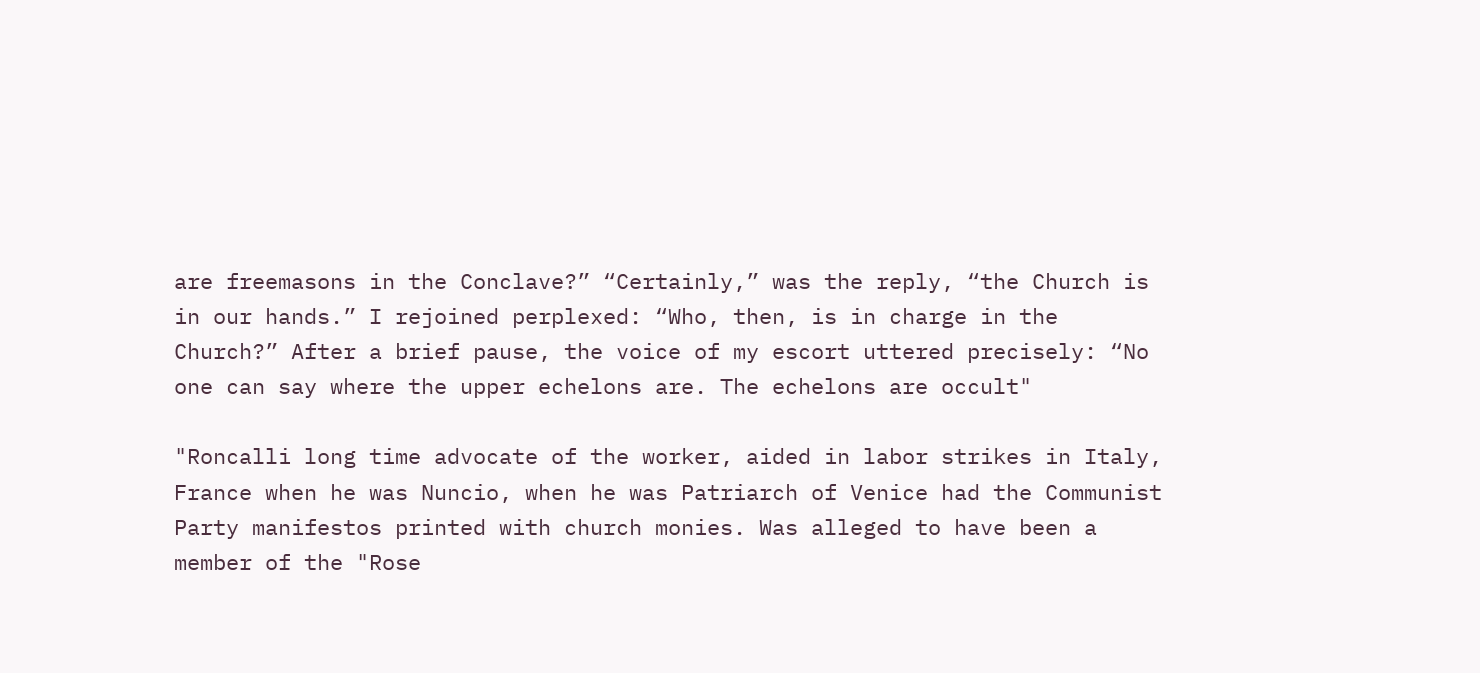are freemasons in the Conclave?” “Certainly,” was the reply, “the Church is in our hands.” I rejoined perplexed: “Who, then, is in charge in the Church?” After a brief pause, the voice of my escort uttered precisely: “No one can say where the upper echelons are. The echelons are occult"

"Roncalli long time advocate of the worker, aided in labor strikes in Italy, France when he was Nuncio, when he was Patriarch of Venice had the Communist Party manifestos printed with church monies. Was alleged to have been a member of the "Rose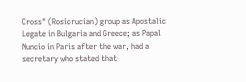Cross" (Rosicrucian) group as Apostalic Legate in Bulgaria and Greece; as Papal Nuncio in Paris after the war, had a secretary who stated that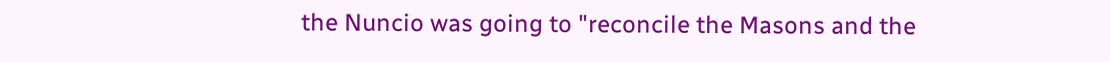the Nuncio was going to "reconcile the Masons and the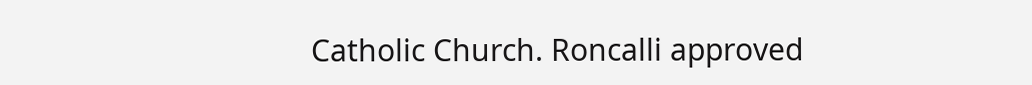Catholic Church. Roncalli approved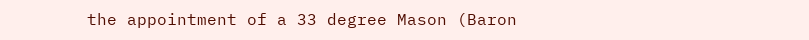the appointment of a 33 degree Mason (Baron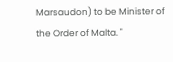Marsaudon) to be Minister of the Order of Malta. "